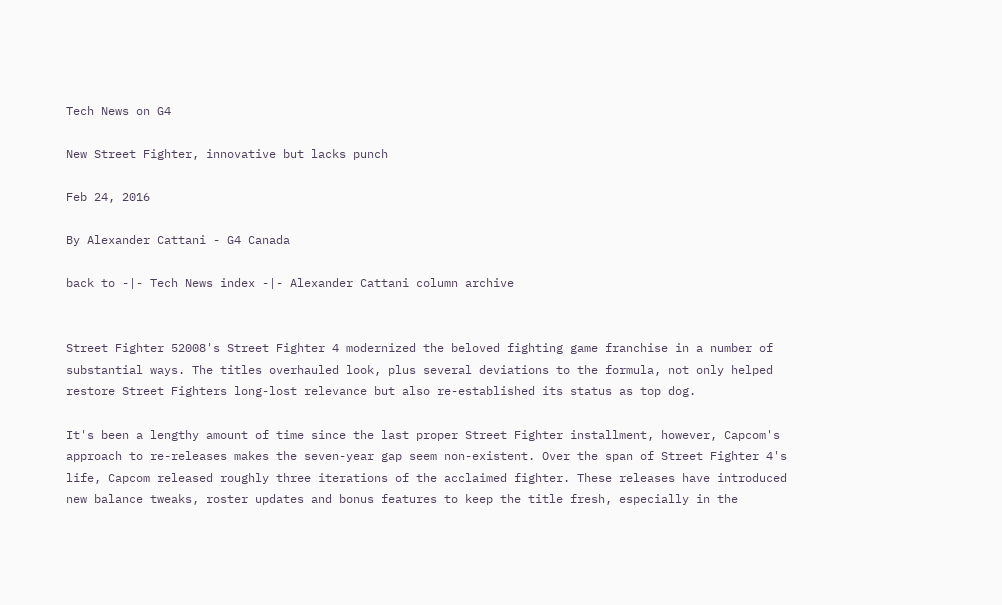Tech News on G4

New Street Fighter, innovative but lacks punch

Feb 24, 2016

By Alexander Cattani - G4 Canada

back to -|- Tech News index -|- Alexander Cattani column archive


Street Fighter 52008's Street Fighter 4 modernized the beloved fighting game franchise in a number of substantial ways. The titles overhauled look, plus several deviations to the formula, not only helped restore Street Fighters long-lost relevance but also re-established its status as top dog.

It's been a lengthy amount of time since the last proper Street Fighter installment, however, Capcom's approach to re-releases makes the seven-year gap seem non-existent. Over the span of Street Fighter 4's life, Capcom released roughly three iterations of the acclaimed fighter. These releases have introduced new balance tweaks, roster updates and bonus features to keep the title fresh, especially in the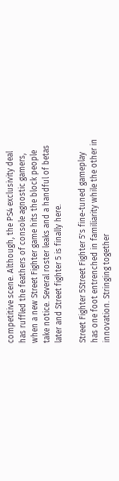competitive scene. Although, the PS4 exclusivity deal has ruffled the feathers of console agnostic gamers, when a new Street Fighter game hits the block people take notice. Several roster leaks and a handful of betas later and Street fighter 5 is finally here.

Street Fighter 5Street Fighter 5's fine-tuned gameplay has one foot entrenched in familiarity while the other in innovation. Stringing together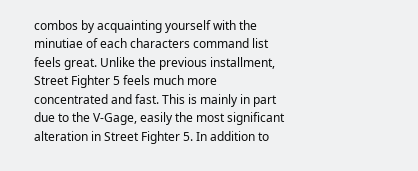combos by acquainting yourself with the minutiae of each characters command list feels great. Unlike the previous installment, Street Fighter 5 feels much more concentrated and fast. This is mainly in part due to the V-Gage, easily the most significant alteration in Street Fighter 5. In addition to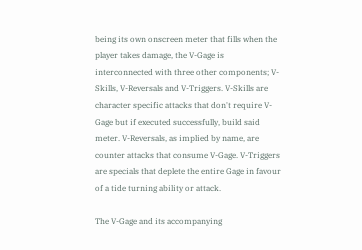being its own onscreen meter that fills when the player takes damage, the V-Gage is interconnected with three other components; V-Skills, V-Reversals and V-Triggers. V-Skills are character specific attacks that don't require V-Gage but if executed successfully, build said meter. V-Reversals, as implied by name, are counter attacks that consume V-Gage. V-Triggers are specials that deplete the entire Gage in favour of a tide turning ability or attack.

The V-Gage and its accompanying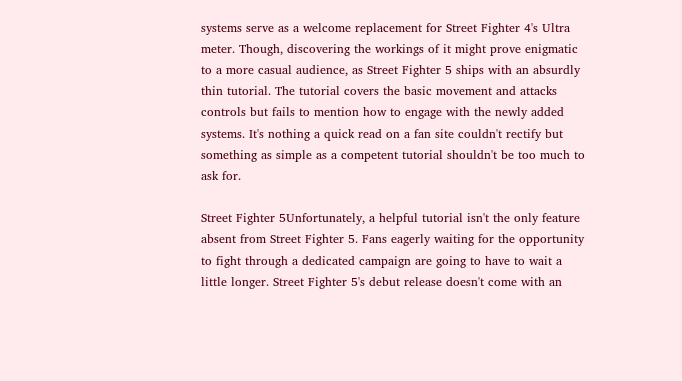systems serve as a welcome replacement for Street Fighter 4's Ultra meter. Though, discovering the workings of it might prove enigmatic to a more casual audience, as Street Fighter 5 ships with an absurdly thin tutorial. The tutorial covers the basic movement and attacks controls but fails to mention how to engage with the newly added systems. It's nothing a quick read on a fan site couldn't rectify but something as simple as a competent tutorial shouldn't be too much to ask for.

Street Fighter 5Unfortunately, a helpful tutorial isn't the only feature absent from Street Fighter 5. Fans eagerly waiting for the opportunity to fight through a dedicated campaign are going to have to wait a little longer. Street Fighter 5's debut release doesn't come with an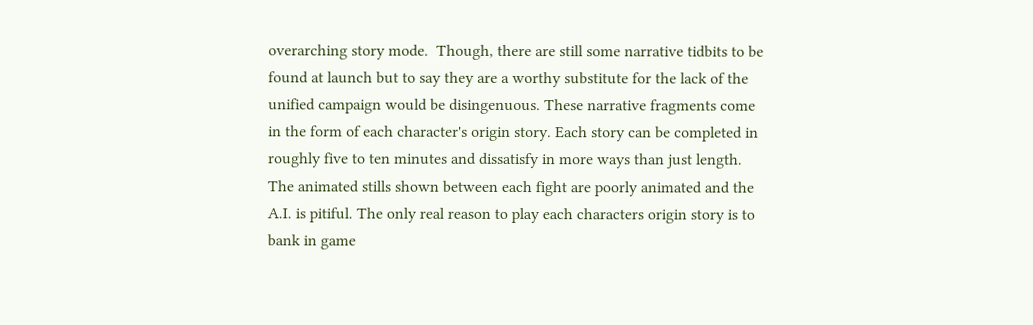overarching story mode.  Though, there are still some narrative tidbits to be found at launch but to say they are a worthy substitute for the lack of the unified campaign would be disingenuous. These narrative fragments come in the form of each character's origin story. Each story can be completed in roughly five to ten minutes and dissatisfy in more ways than just length. The animated stills shown between each fight are poorly animated and the A.I. is pitiful. The only real reason to play each characters origin story is to bank in game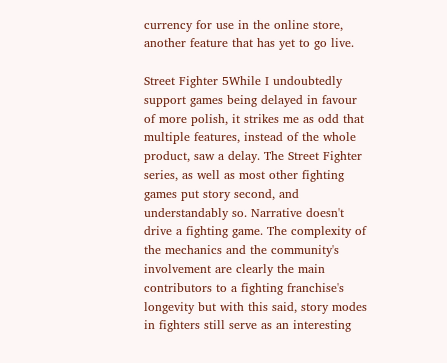currency for use in the online store, another feature that has yet to go live.

Street Fighter 5While I undoubtedly support games being delayed in favour of more polish, it strikes me as odd that multiple features, instead of the whole product, saw a delay. The Street Fighter series, as well as most other fighting games put story second, and understandably so. Narrative doesn't drive a fighting game. The complexity of the mechanics and the community's involvement are clearly the main contributors to a fighting franchise's longevity but with this said, story modes in fighters still serve as an interesting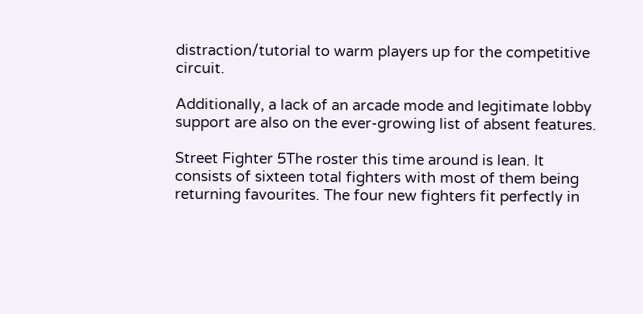distraction/tutorial to warm players up for the competitive circuit.

Additionally, a lack of an arcade mode and legitimate lobby support are also on the ever-growing list of absent features.

Street Fighter 5The roster this time around is lean. It consists of sixteen total fighters with most of them being returning favourites. The four new fighters fit perfectly in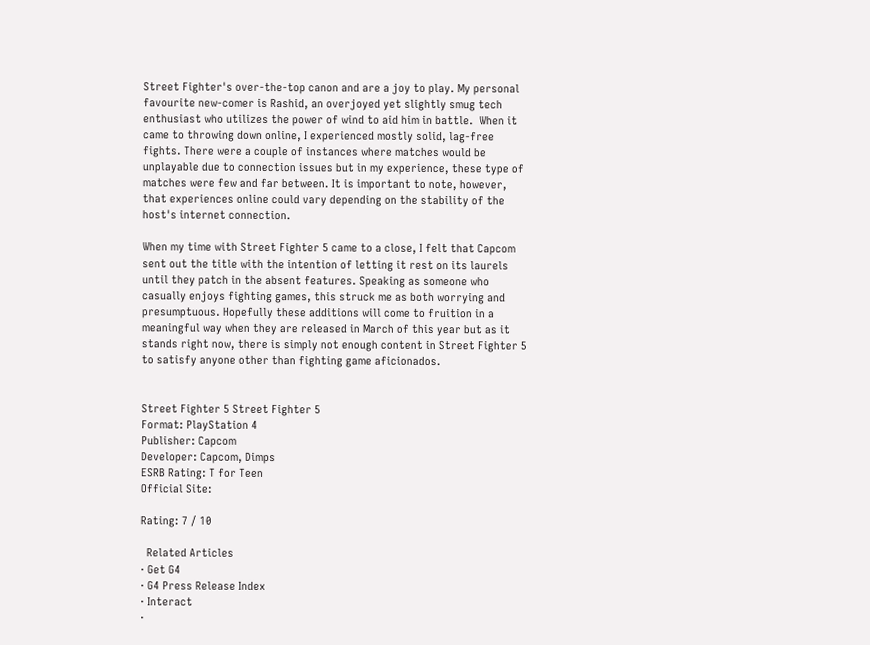Street Fighter's over-the-top canon and are a joy to play. My personal favourite new-comer is Rashid, an overjoyed yet slightly smug tech enthusiast who utilizes the power of wind to aid him in battle.  When it came to throwing down online, I experienced mostly solid, lag-free fights. There were a couple of instances where matches would be unplayable due to connection issues but in my experience, these type of matches were few and far between. It is important to note, however, that experiences online could vary depending on the stability of the host's internet connection.

When my time with Street Fighter 5 came to a close, I felt that Capcom sent out the title with the intention of letting it rest on its laurels until they patch in the absent features. Speaking as someone who casually enjoys fighting games, this struck me as both worrying and presumptuous. Hopefully these additions will come to fruition in a meaningful way when they are released in March of this year but as it stands right now, there is simply not enough content in Street Fighter 5 to satisfy anyone other than fighting game aficionados.


Street Fighter 5 Street Fighter 5
Format: PlayStation 4
Publisher: Capcom
Developer: Capcom, Dimps
ESRB Rating: T for Teen
Official Site:

Rating: 7 / 10

  Related Articles
· Get G4
· G4 Press Release Index
· Interact
·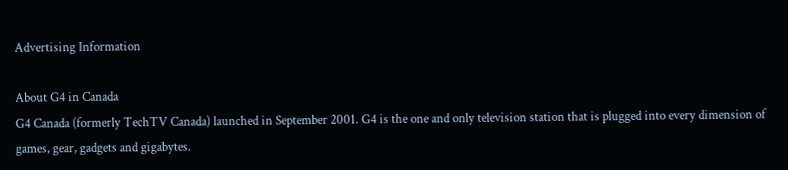Advertising Information

About G4 in Canada
G4 Canada (formerly TechTV Canada) launched in September 2001. G4 is the one and only television station that is plugged into every dimension of games, gear, gadgets and gigabytes.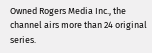Owned Rogers Media Inc., the channel airs more than 24 original series.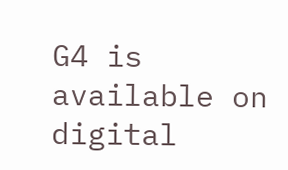G4 is available on digital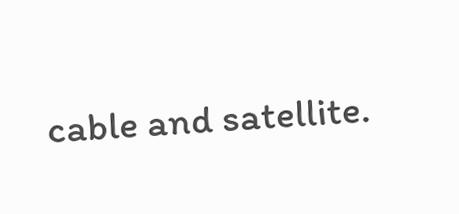cable and satellite.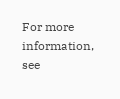For more information, see